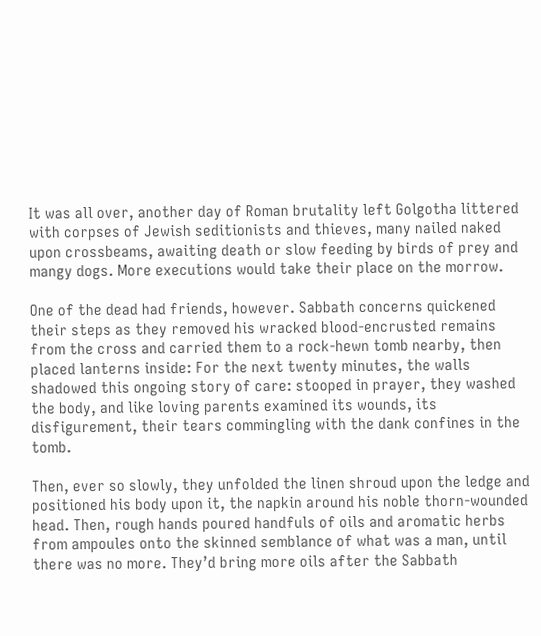It was all over, another day of Roman brutality left Golgotha littered with corpses of Jewish seditionists and thieves, many nailed naked upon crossbeams, awaiting death or slow feeding by birds of prey and mangy dogs. More executions would take their place on the morrow.

One of the dead had friends, however. Sabbath concerns quickened their steps as they removed his wracked blood-encrusted remains from the cross and carried them to a rock-hewn tomb nearby, then placed lanterns inside: For the next twenty minutes, the walls shadowed this ongoing story of care: stooped in prayer, they washed the body, and like loving parents examined its wounds, its disfigurement, their tears commingling with the dank confines in the tomb.

Then, ever so slowly, they unfolded the linen shroud upon the ledge and positioned his body upon it, the napkin around his noble thorn-wounded head. Then, rough hands poured handfuls of oils and aromatic herbs from ampoules onto the skinned semblance of what was a man, until there was no more. They’d bring more oils after the Sabbath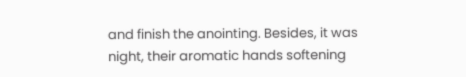and finish the anointing. Besides, it was night, their aromatic hands softening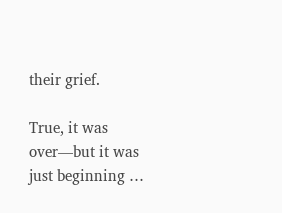their grief.

True, it was over—but it was just beginning …